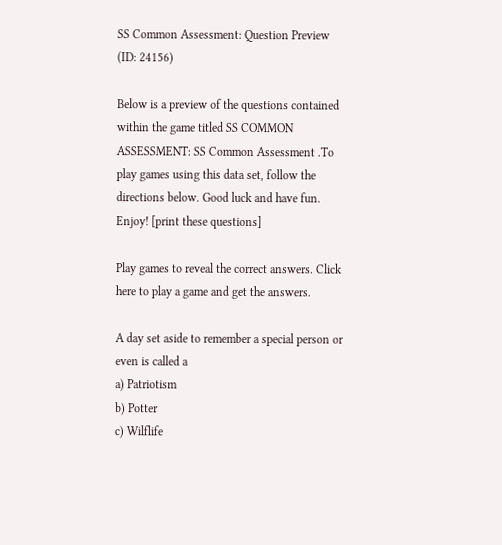SS Common Assessment: Question Preview (ID: 24156)

Below is a preview of the questions contained within the game titled SS COMMON ASSESSMENT: SS Common Assessment .To play games using this data set, follow the directions below. Good luck and have fun. Enjoy! [print these questions]

Play games to reveal the correct answers. Click here to play a game and get the answers.

A day set aside to remember a special person or even is called a
a) Patriotism
b) Potter
c) Wilflife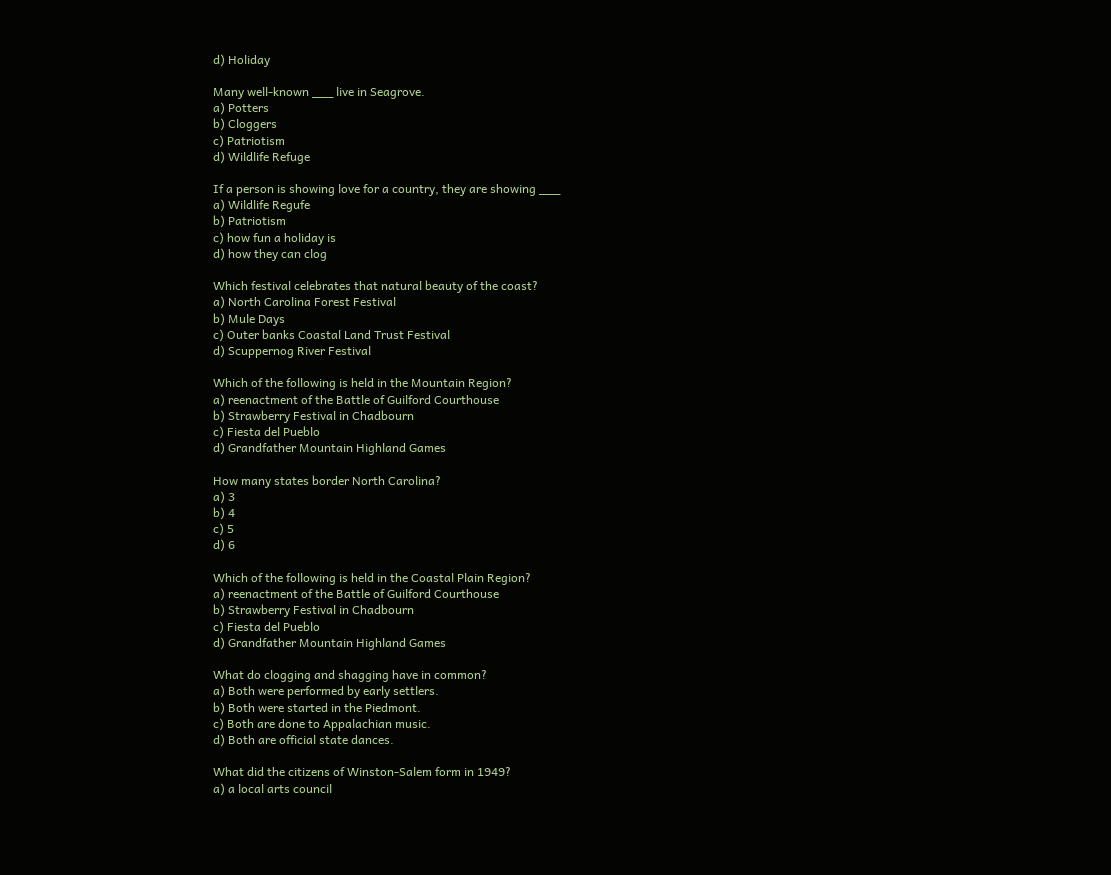d) Holiday

Many well-known ___ live in Seagrove.
a) Potters
b) Cloggers
c) Patriotism
d) Wildlife Refuge

If a person is showing love for a country, they are showing ___
a) Wildlife Regufe
b) Patriotism
c) how fun a holiday is
d) how they can clog

Which festival celebrates that natural beauty of the coast?
a) North Carolina Forest Festival
b) Mule Days
c) Outer banks Coastal Land Trust Festival
d) Scuppernog River Festival

Which of the following is held in the Mountain Region?
a) reenactment of the Battle of Guilford Courthouse
b) Strawberry Festival in Chadbourn
c) Fiesta del Pueblo
d) Grandfather Mountain Highland Games

How many states border North Carolina?
a) 3
b) 4
c) 5
d) 6

Which of the following is held in the Coastal Plain Region?
a) reenactment of the Battle of Guilford Courthouse
b) Strawberry Festival in Chadbourn
c) Fiesta del Pueblo
d) Grandfather Mountain Highland Games

What do clogging and shagging have in common?
a) Both were performed by early settlers.
b) Both were started in the Piedmont.
c) Both are done to Appalachian music.
d) Both are official state dances.

What did the citizens of Winston-Salem form in 1949?
a) a local arts council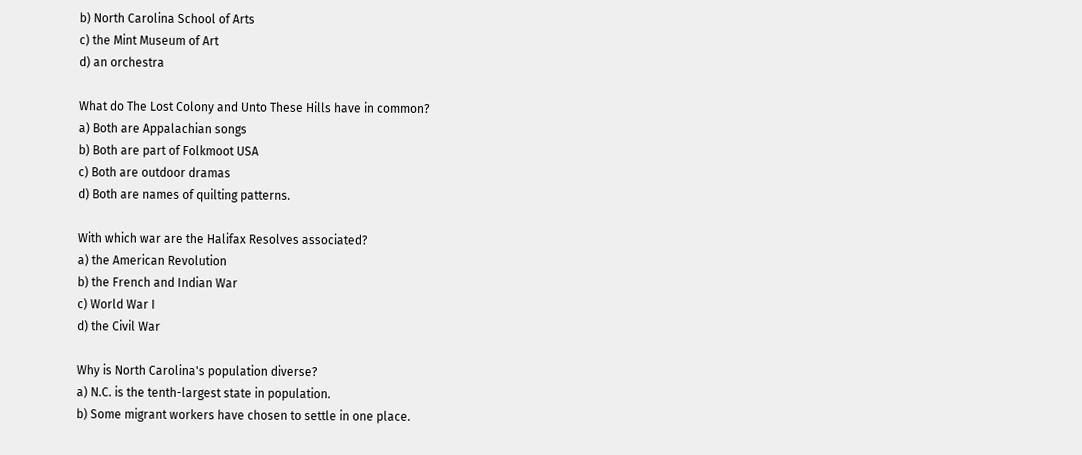b) North Carolina School of Arts
c) the Mint Museum of Art
d) an orchestra

What do The Lost Colony and Unto These Hills have in common?
a) Both are Appalachian songs
b) Both are part of Folkmoot USA
c) Both are outdoor dramas
d) Both are names of quilting patterns.

With which war are the Halifax Resolves associated?
a) the American Revolution
b) the French and Indian War
c) World War I
d) the Civil War

Why is North Carolina's population diverse?
a) N.C. is the tenth-largest state in population.
b) Some migrant workers have chosen to settle in one place.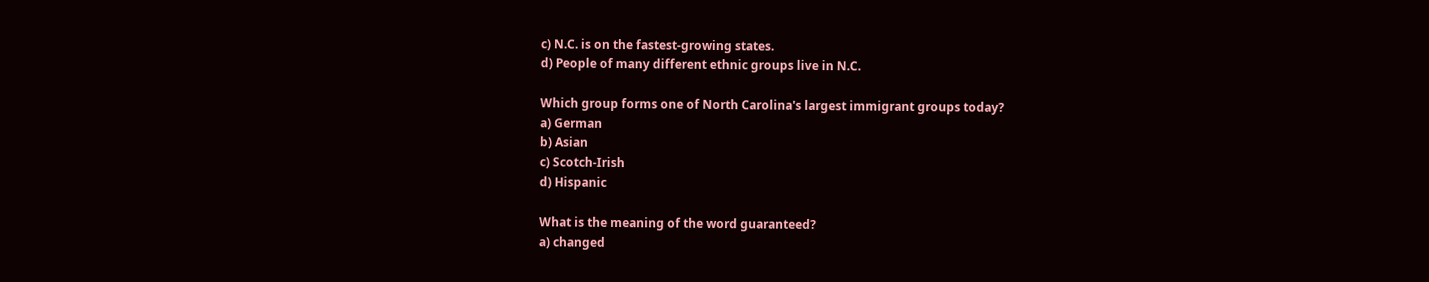c) N.C. is on the fastest-growing states.
d) People of many different ethnic groups live in N.C.

Which group forms one of North Carolina's largest immigrant groups today?
a) German
b) Asian
c) Scotch-Irish
d) Hispanic

What is the meaning of the word guaranteed?
a) changed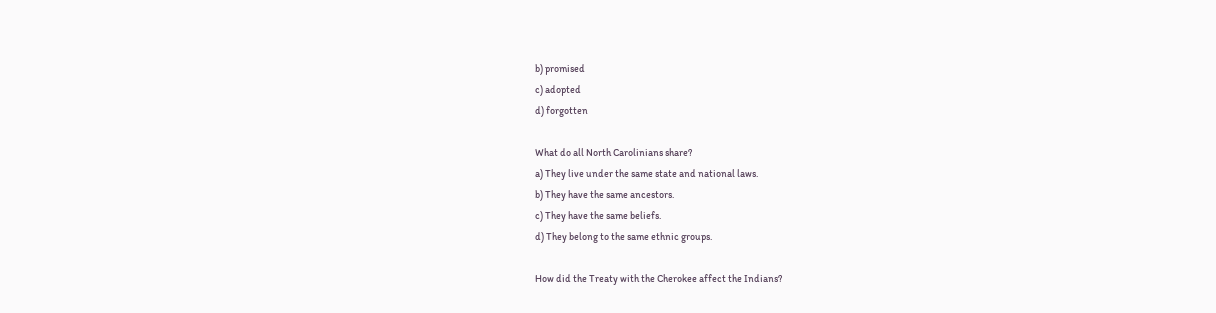b) promised
c) adopted
d) forgotten

What do all North Carolinians share?
a) They live under the same state and national laws.
b) They have the same ancestors.
c) They have the same beliefs.
d) They belong to the same ethnic groups.

How did the Treaty with the Cherokee affect the Indians?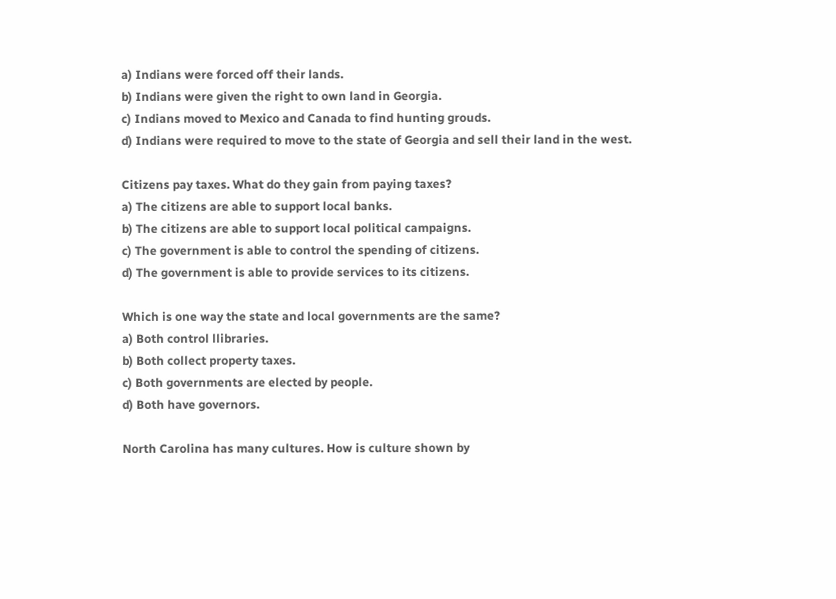a) Indians were forced off their lands.
b) Indians were given the right to own land in Georgia.
c) Indians moved to Mexico and Canada to find hunting grouds.
d) Indians were required to move to the state of Georgia and sell their land in the west.

Citizens pay taxes. What do they gain from paying taxes?
a) The citizens are able to support local banks.
b) The citizens are able to support local political campaigns.
c) The government is able to control the spending of citizens.
d) The government is able to provide services to its citizens.

Which is one way the state and local governments are the same?
a) Both control llibraries.
b) Both collect property taxes.
c) Both governments are elected by people.
d) Both have governors.

North Carolina has many cultures. How is culture shown by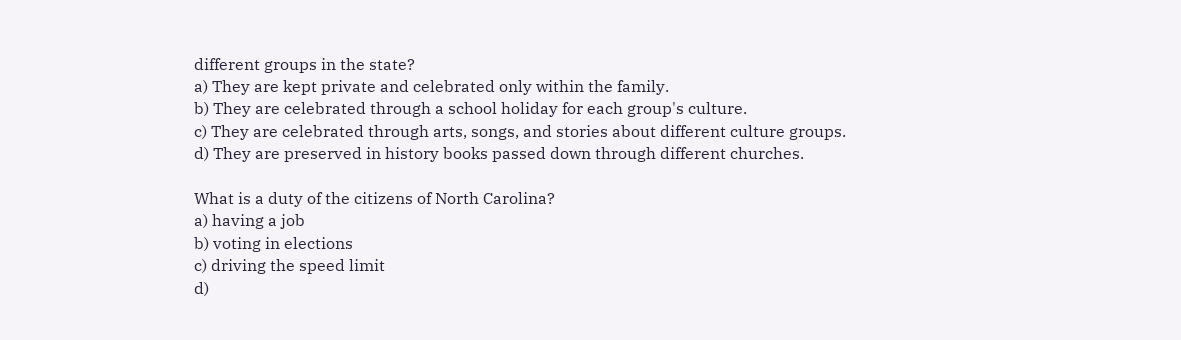different groups in the state?
a) They are kept private and celebrated only within the family.
b) They are celebrated through a school holiday for each group's culture.
c) They are celebrated through arts, songs, and stories about different culture groups.
d) They are preserved in history books passed down through different churches.

What is a duty of the citizens of North Carolina?
a) having a job
b) voting in elections
c) driving the speed limit
d)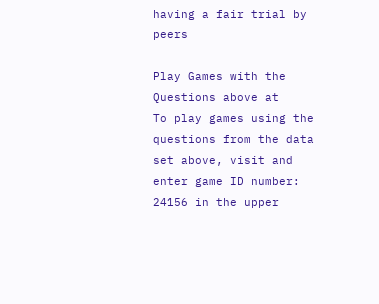having a fair trial by peers

Play Games with the Questions above at
To play games using the questions from the data set above, visit and enter game ID number: 24156 in the upper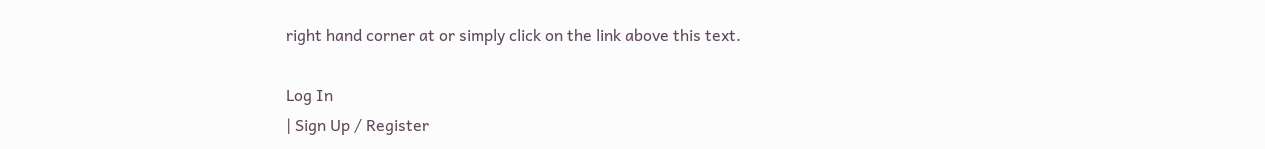right hand corner at or simply click on the link above this text.

Log In
| Sign Up / Register